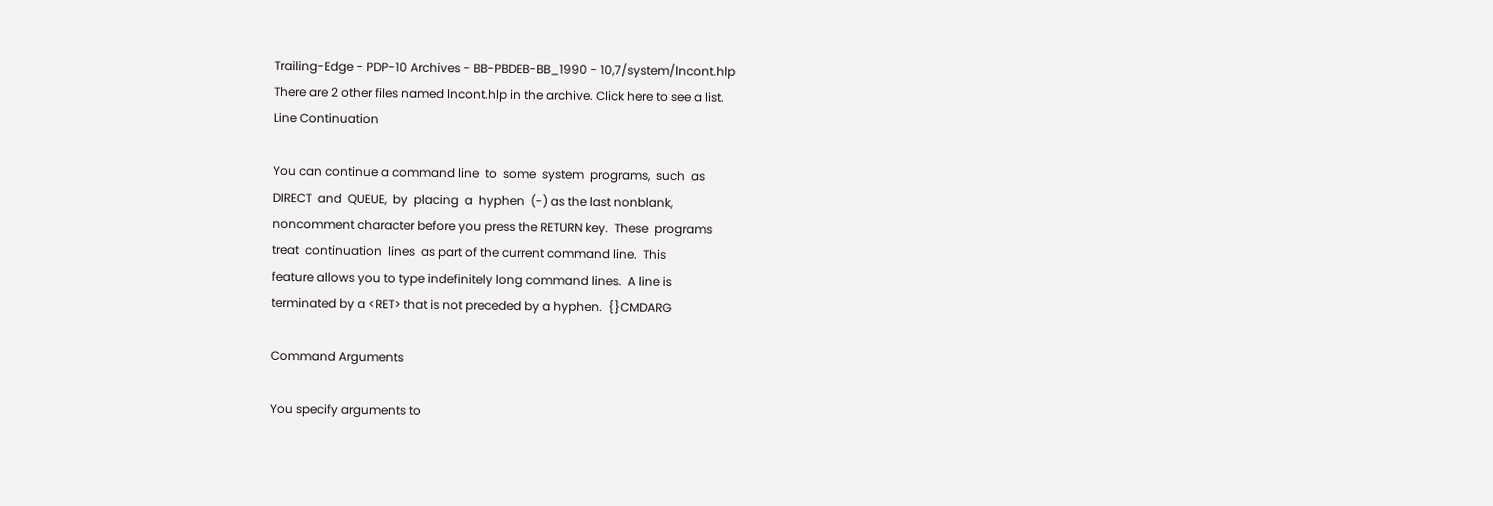Trailing-Edge - PDP-10 Archives - BB-PBDEB-BB_1990 - 10,7/system/lncont.hlp
There are 2 other files named lncont.hlp in the archive. Click here to see a list.
Line Continuation

You can continue a command line  to  some  system  programs,  such  as
DIRECT  and  QUEUE,  by  placing  a  hyphen  (-) as the last nonblank,
noncomment character before you press the RETURN key.  These  programs
treat  continuation  lines  as part of the current command line.  This
feature allows you to type indefinitely long command lines.  A line is
terminated by a <RET> that is not preceded by a hyphen.  {}CMDARG

Command Arguments

You specify arguments to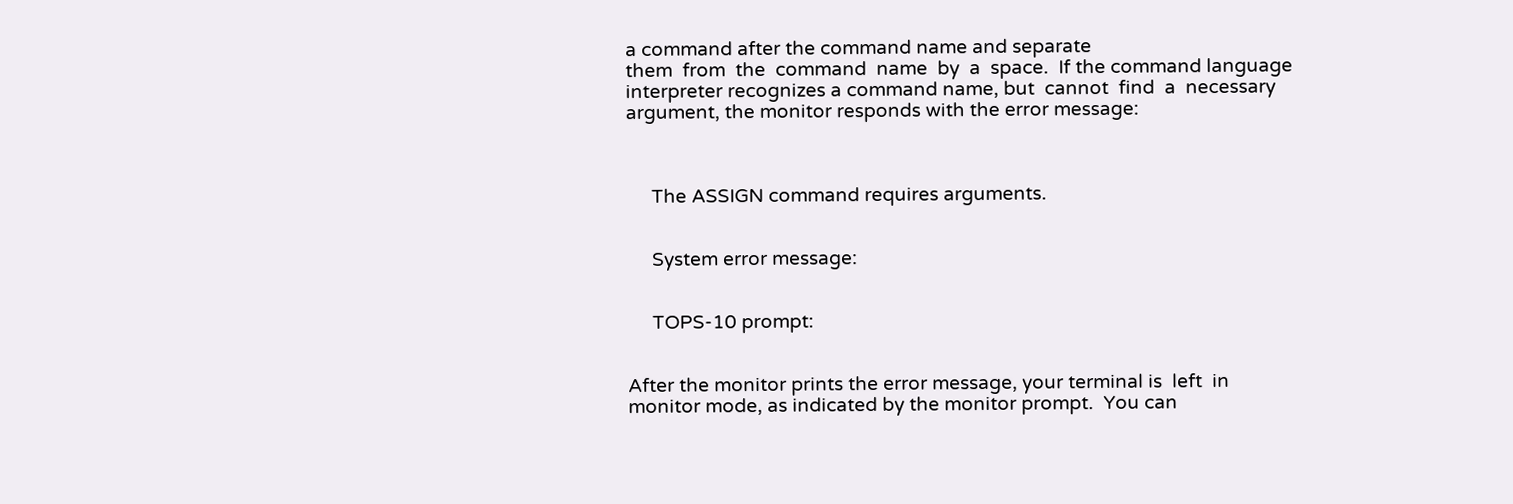a command after the command name and separate
them  from  the  command  name  by  a  space.  If the command language
interpreter recognizes a command name, but  cannot  find  a  necessary
argument, the monitor responds with the error message:



     The ASSIGN command requires arguments.


     System error message:


     TOPS-10 prompt:


After the monitor prints the error message, your terminal is  left  in
monitor mode, as indicated by the monitor prompt.  You can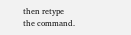then retype
the command.